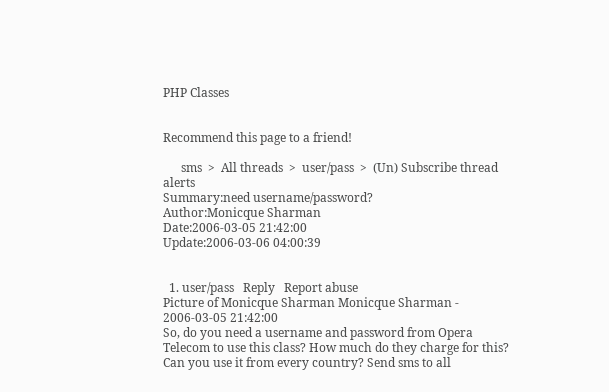PHP Classes


Recommend this page to a friend!

      sms  >  All threads  >  user/pass  >  (Un) Subscribe thread alerts
Summary:need username/password?
Author:Monicque Sharman
Date:2006-03-05 21:42:00
Update:2006-03-06 04:00:39


  1. user/pass   Reply   Report abuse
Picture of Monicque Sharman Monicque Sharman - 2006-03-05 21:42:00
So, do you need a username and password from Opera Telecom to use this class? How much do they charge for this? Can you use it from every country? Send sms to all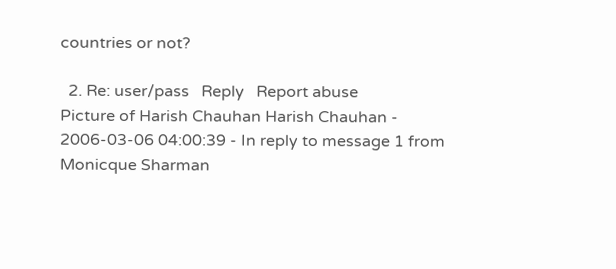countries or not?

  2. Re: user/pass   Reply   Report abuse
Picture of Harish Chauhan Harish Chauhan - 2006-03-06 04:00:39 - In reply to message 1 from Monicque Sharman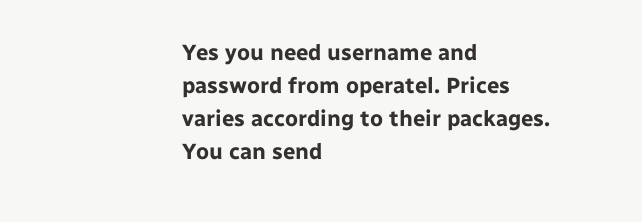Yes you need username and password from operatel. Prices varies according to their packages. You can send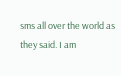sms all over the world as they said. I am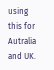using this for Autralia and UK.